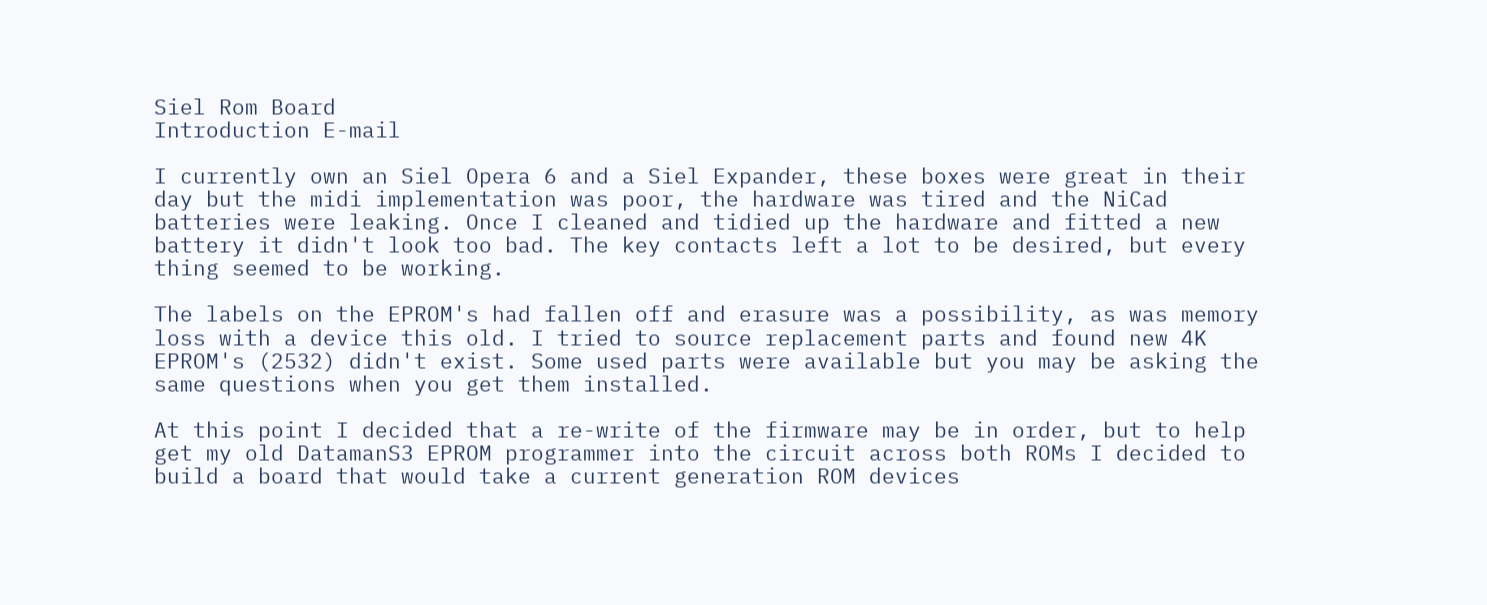Siel Rom Board
Introduction E-mail

I currently own an Siel Opera 6 and a Siel Expander, these boxes were great in their day but the midi implementation was poor, the hardware was tired and the NiCad batteries were leaking. Once I cleaned and tidied up the hardware and fitted a new battery it didn't look too bad. The key contacts left a lot to be desired, but every thing seemed to be working.

The labels on the EPROM's had fallen off and erasure was a possibility, as was memory loss with a device this old. I tried to source replacement parts and found new 4K EPROM's (2532) didn't exist. Some used parts were available but you may be asking the same questions when you get them installed.

At this point I decided that a re-write of the firmware may be in order, but to help get my old DatamanS3 EPROM programmer into the circuit across both ROMs I decided to build a board that would take a current generation ROM devices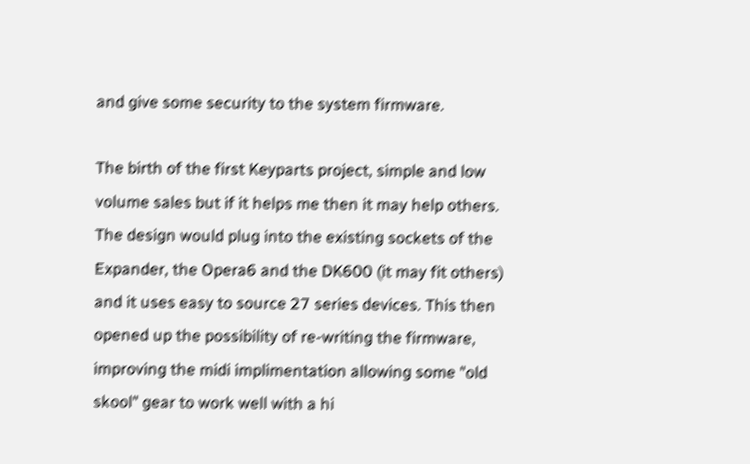and give some security to the system firmware.

The birth of the first Keyparts project, simple and low volume sales but if it helps me then it may help others. The design would plug into the existing sockets of the Expander, the Opera6 and the DK600 (it may fit others) and it uses easy to source 27 series devices. This then opened up the possibility of re-writing the firmware, improving the midi implimentation allowing some "old skool" gear to work well with a hi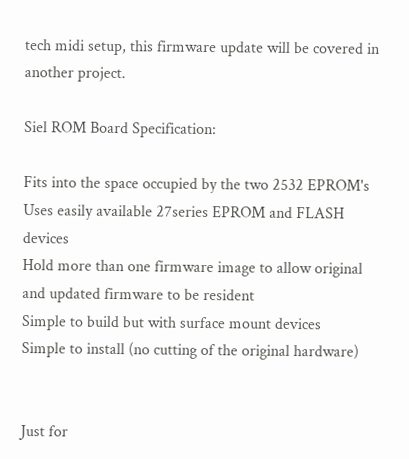tech midi setup, this firmware update will be covered in another project.

Siel ROM Board Specification:

Fits into the space occupied by the two 2532 EPROM's
Uses easily available 27series EPROM and FLASH devices
Hold more than one firmware image to allow original and updated firmware to be resident
Simple to build but with surface mount devices
Simple to install (no cutting of the original hardware)


Just for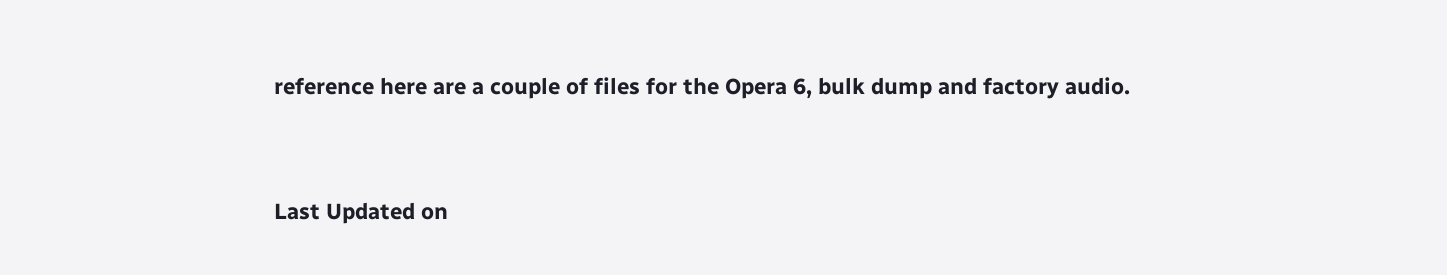reference here are a couple of files for the Opera 6, bulk dump and factory audio.


Last Updated on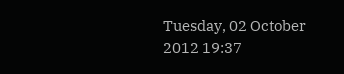Tuesday, 02 October 2012 19:37